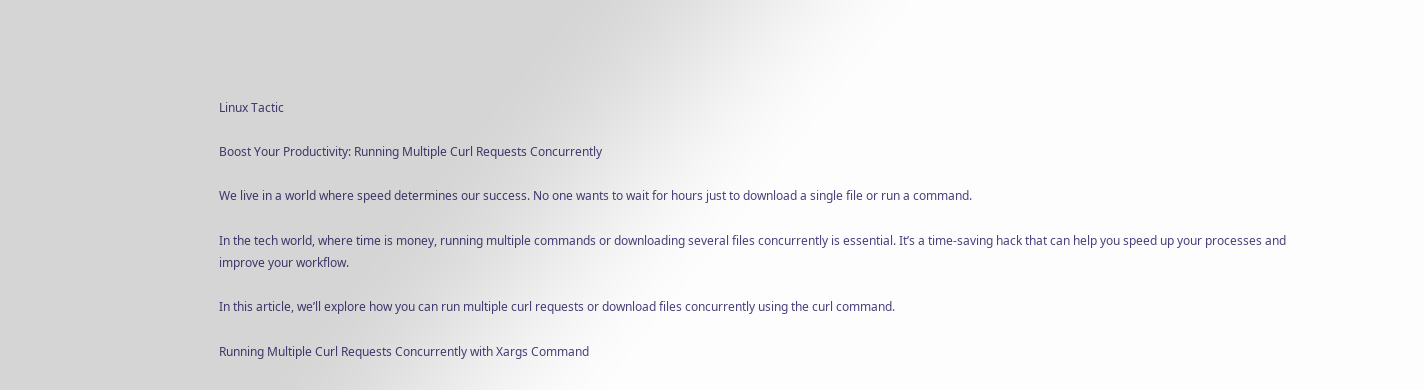Linux Tactic

Boost Your Productivity: Running Multiple Curl Requests Concurrently

We live in a world where speed determines our success. No one wants to wait for hours just to download a single file or run a command.

In the tech world, where time is money, running multiple commands or downloading several files concurrently is essential. It’s a time-saving hack that can help you speed up your processes and improve your workflow.

In this article, we’ll explore how you can run multiple curl requests or download files concurrently using the curl command.

Running Multiple Curl Requests Concurrently with Xargs Command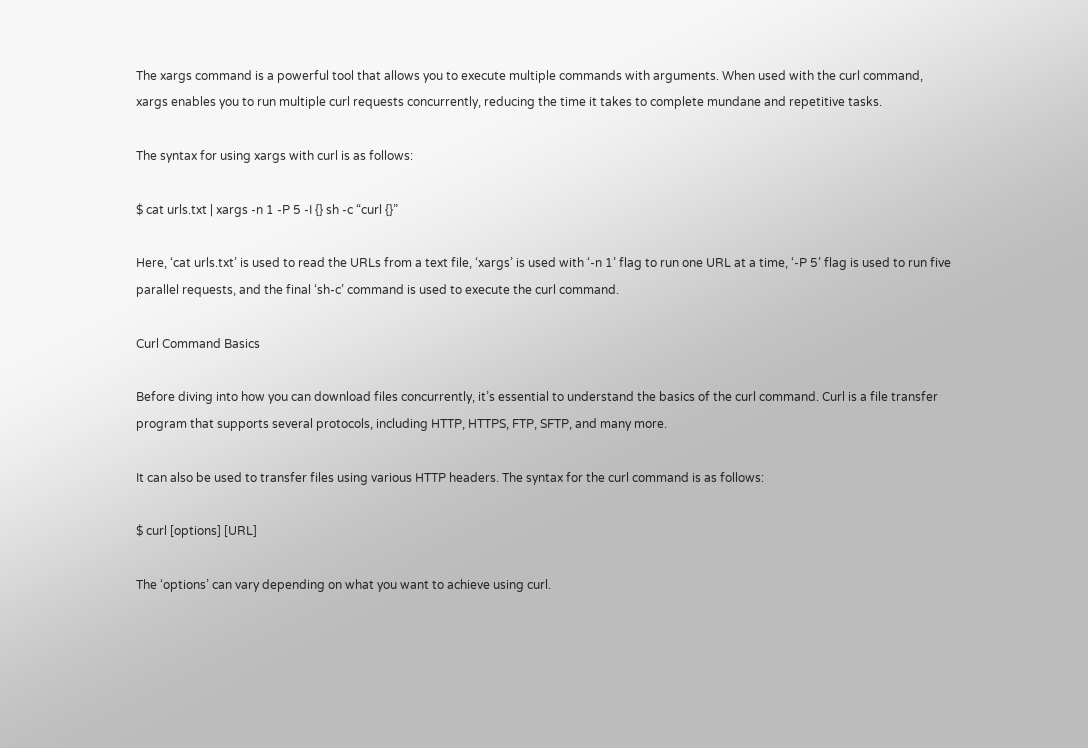The xargs command is a powerful tool that allows you to execute multiple commands with arguments. When used with the curl command, xargs enables you to run multiple curl requests concurrently, reducing the time it takes to complete mundane and repetitive tasks.

The syntax for using xargs with curl is as follows:

$ cat urls.txt | xargs -n 1 -P 5 -I {} sh -c “curl {}”

Here, ‘cat urls.txt’ is used to read the URLs from a text file, ‘xargs’ is used with ‘-n 1’ flag to run one URL at a time, ‘-P 5’ flag is used to run five parallel requests, and the final ‘sh-c’ command is used to execute the curl command.

Curl Command Basics

Before diving into how you can download files concurrently, it’s essential to understand the basics of the curl command. Curl is a file transfer program that supports several protocols, including HTTP, HTTPS, FTP, SFTP, and many more.

It can also be used to transfer files using various HTTP headers. The syntax for the curl command is as follows:

$ curl [options] [URL]

The ‘options’ can vary depending on what you want to achieve using curl.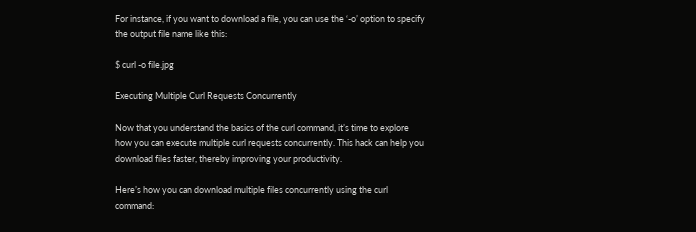For instance, if you want to download a file, you can use the ‘-o’ option to specify the output file name like this:

$ curl -o file.jpg

Executing Multiple Curl Requests Concurrently

Now that you understand the basics of the curl command, it’s time to explore how you can execute multiple curl requests concurrently. This hack can help you download files faster, thereby improving your productivity.

Here’s how you can download multiple files concurrently using the curl command: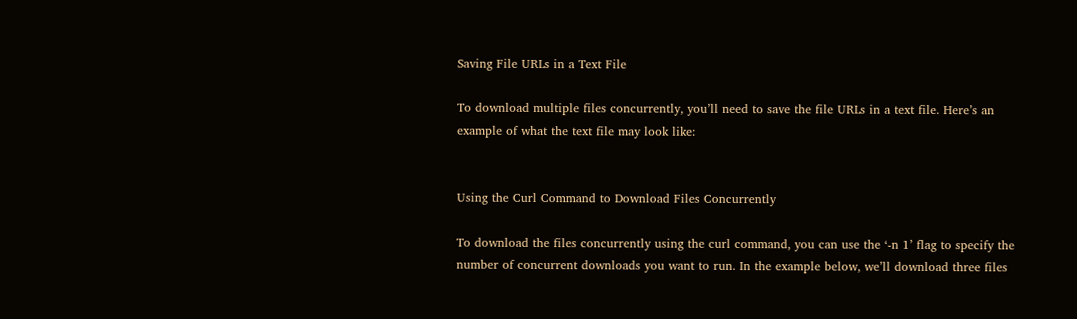Saving File URLs in a Text File

To download multiple files concurrently, you’ll need to save the file URLs in a text file. Here’s an example of what the text file may look like:


Using the Curl Command to Download Files Concurrently

To download the files concurrently using the curl command, you can use the ‘-n 1’ flag to specify the number of concurrent downloads you want to run. In the example below, we’ll download three files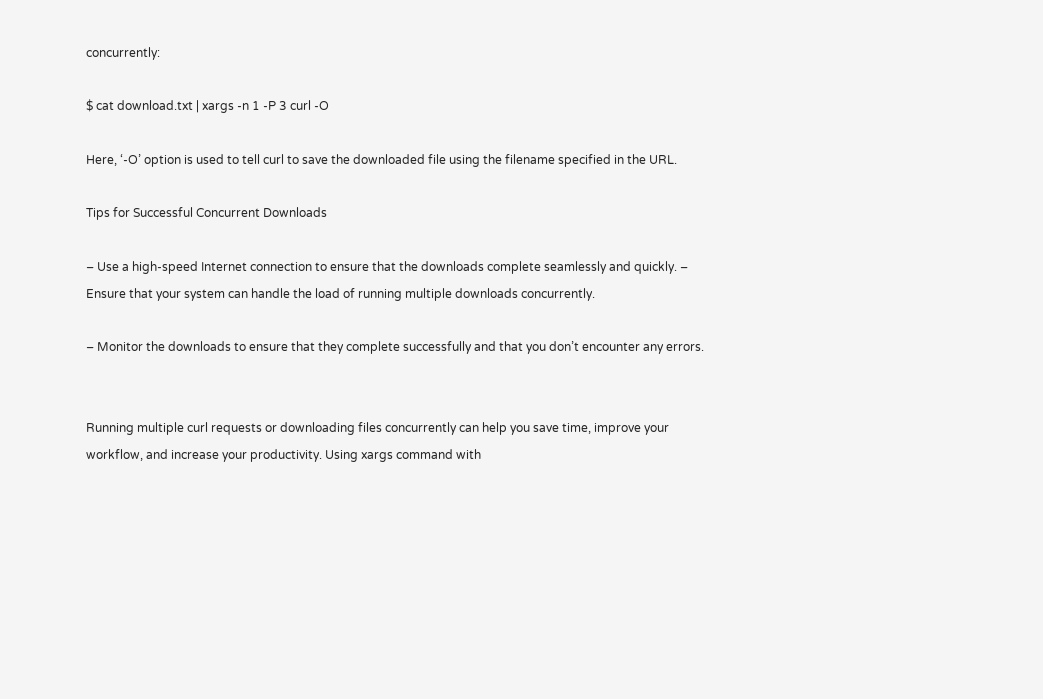concurrently:

$ cat download.txt | xargs -n 1 -P 3 curl -O

Here, ‘-O’ option is used to tell curl to save the downloaded file using the filename specified in the URL.

Tips for Successful Concurrent Downloads

– Use a high-speed Internet connection to ensure that the downloads complete seamlessly and quickly. – Ensure that your system can handle the load of running multiple downloads concurrently.

– Monitor the downloads to ensure that they complete successfully and that you don’t encounter any errors.


Running multiple curl requests or downloading files concurrently can help you save time, improve your workflow, and increase your productivity. Using xargs command with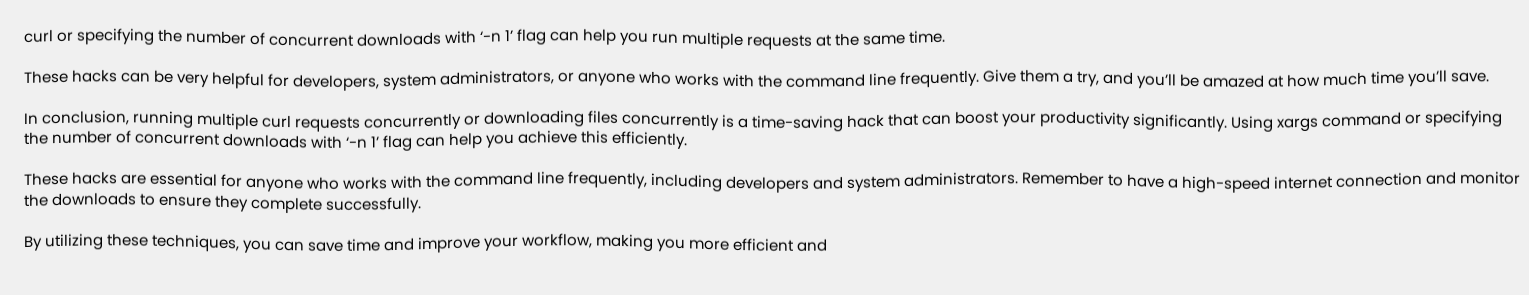curl or specifying the number of concurrent downloads with ‘-n 1’ flag can help you run multiple requests at the same time.

These hacks can be very helpful for developers, system administrators, or anyone who works with the command line frequently. Give them a try, and you’ll be amazed at how much time you’ll save.

In conclusion, running multiple curl requests concurrently or downloading files concurrently is a time-saving hack that can boost your productivity significantly. Using xargs command or specifying the number of concurrent downloads with ‘-n 1’ flag can help you achieve this efficiently.

These hacks are essential for anyone who works with the command line frequently, including developers and system administrators. Remember to have a high-speed internet connection and monitor the downloads to ensure they complete successfully.

By utilizing these techniques, you can save time and improve your workflow, making you more efficient and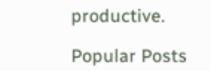productive.

Popular Posts